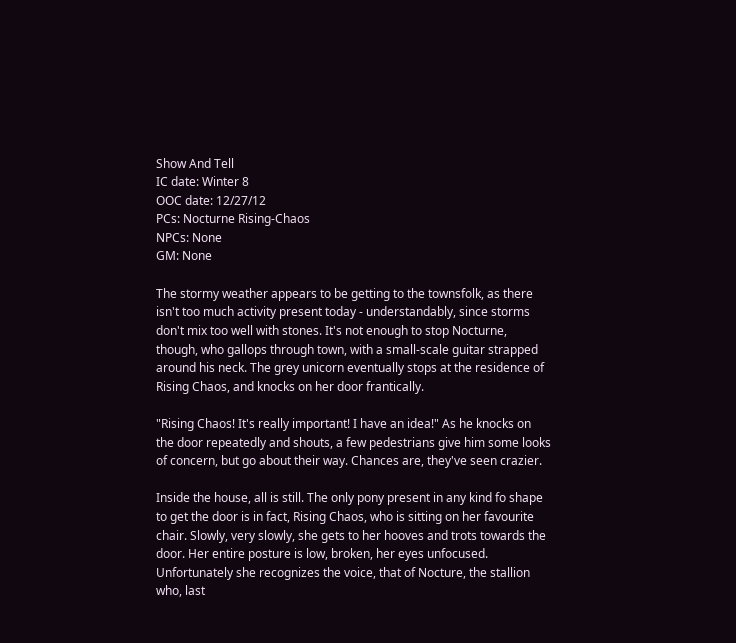Show And Tell
IC date: Winter 8
OOC date: 12/27/12
PCs: Nocturne Rising-Chaos
NPCs: None
GM: None

The stormy weather appears to be getting to the townsfolk, as there isn't too much activity present today - understandably, since storms don't mix too well with stones. It's not enough to stop Nocturne, though, who gallops through town, with a small-scale guitar strapped around his neck. The grey unicorn eventually stops at the residence of Rising Chaos, and knocks on her door frantically.

"Rising Chaos! It's really important! I have an idea!" As he knocks on the door repeatedly and shouts, a few pedestrians give him some looks of concern, but go about their way. Chances are, they've seen crazier.

Inside the house, all is still. The only pony present in any kind fo shape to get the door is in fact, Rising Chaos, who is sitting on her favourite chair. Slowly, very slowly, she gets to her hooves and trots towards the door. Her entire posture is low, broken, her eyes unfocused. Unfortunately she recognizes the voice, that of Nocture, the stallion who, last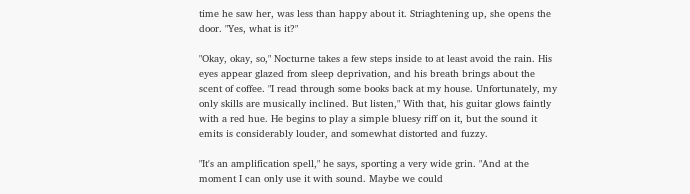time he saw her, was less than happy about it. Striaghtening up, she opens the door. "Yes, what is it?"

"Okay, okay, so," Nocturne takes a few steps inside to at least avoid the rain. His eyes appear glazed from sleep deprivation, and his breath brings about the scent of coffee. "I read through some books back at my house. Unfortunately, my only skills are musically inclined. But listen," With that, his guitar glows faintly with a red hue. He begins to play a simple bluesy riff on it, but the sound it emits is considerably louder, and somewhat distorted and fuzzy.

"It's an amplification spell," he says, sporting a very wide grin. "And at the moment I can only use it with sound. Maybe we could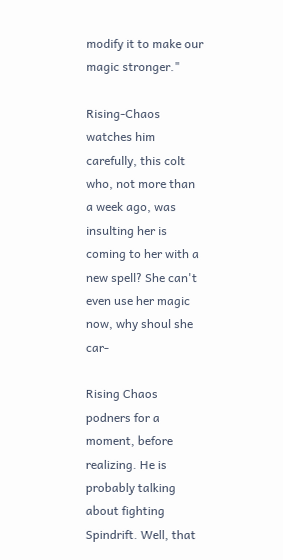modify it to make our magic stronger."

Rising-Chaos watches him carefully, this colt who, not more than a week ago, was insulting her is coming to her with a new spell? She can't even use her magic now, why shoul she car-

Rising Chaos podners for a moment, before realizing. He is probably talking about fighting Spindrift. Well, that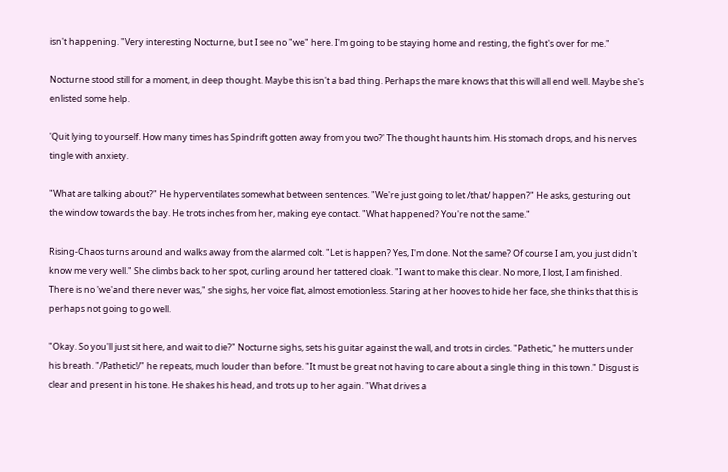isn't happening. "Very interesting Nocturne, but I see no "we" here. I'm going to be staying home and resting, the fight's over for me."

Nocturne stood still for a moment, in deep thought. Maybe this isn't a bad thing. Perhaps the mare knows that this will all end well. Maybe she's enlisted some help.

'Quit lying to yourself. How many times has Spindrift gotten away from you two?' The thought haunts him. His stomach drops, and his nerves tingle with anxiety.

"What are talking about?" He hyperventilates somewhat between sentences. "We're just going to let /that/ happen?" He asks, gesturing out the window towards the bay. He trots inches from her, making eye contact. "What happened? You're not the same."

Rising-Chaos turns around and walks away from the alarmed colt. "Let is happen? Yes, I'm done. Not the same? Of course I am, you just didn't know me very well." She climbs back to her spot, curling around her tattered cloak. "I want to make this clear. No more, I lost, I am finished. There is no 'we'and there never was," she sighs, her voice flat, almost emotionless. Staring at her hooves to hide her face, she thinks that this is perhaps not going to go well.

"Okay. So you'll just sit here, and wait to die?" Nocturne sighs, sets his guitar against the wall, and trots in circles. "Pathetic," he mutters under his breath. "/Pathetic!/" he repeats, much louder than before. "It must be great not having to care about a single thing in this town." Disgust is clear and present in his tone. He shakes his head, and trots up to her again. "What drives a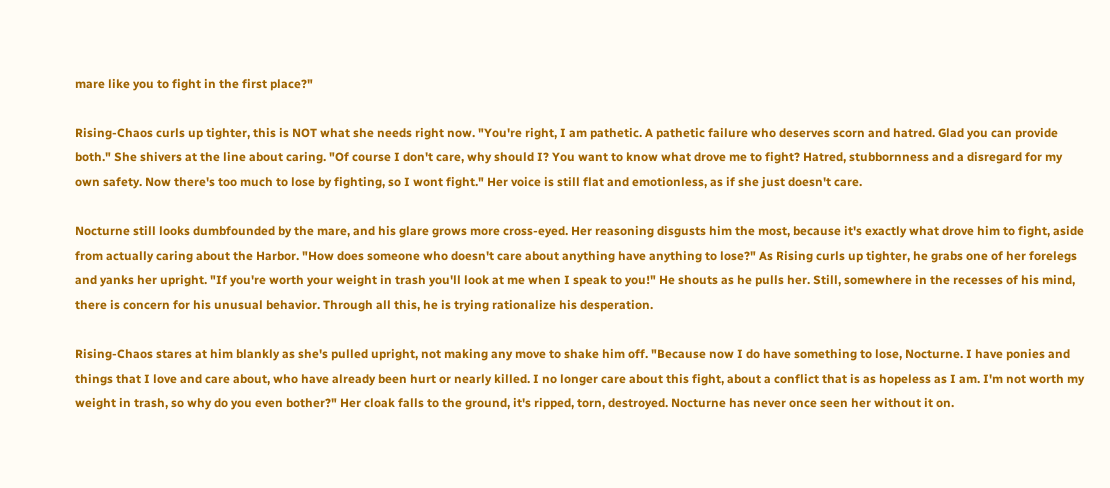mare like you to fight in the first place?"

Rising-Chaos curls up tighter, this is NOT what she needs right now. "You're right, I am pathetic. A pathetic failure who deserves scorn and hatred. Glad you can provide both." She shivers at the line about caring. "Of course I don't care, why should I? You want to know what drove me to fight? Hatred, stubbornness and a disregard for my own safety. Now there's too much to lose by fighting, so I wont fight." Her voice is still flat and emotionless, as if she just doesn't care.

Nocturne still looks dumbfounded by the mare, and his glare grows more cross-eyed. Her reasoning disgusts him the most, because it's exactly what drove him to fight, aside from actually caring about the Harbor. "How does someone who doesn't care about anything have anything to lose?" As Rising curls up tighter, he grabs one of her forelegs and yanks her upright. "If you're worth your weight in trash you'll look at me when I speak to you!" He shouts as he pulls her. Still, somewhere in the recesses of his mind, there is concern for his unusual behavior. Through all this, he is trying rationalize his desperation.

Rising-Chaos stares at him blankly as she's pulled upright, not making any move to shake him off. "Because now I do have something to lose, Nocturne. I have ponies and things that I love and care about, who have already been hurt or nearly killed. I no longer care about this fight, about a conflict that is as hopeless as I am. I'm not worth my weight in trash, so why do you even bother?" Her cloak falls to the ground, it's ripped, torn, destroyed. Nocturne has never once seen her without it on.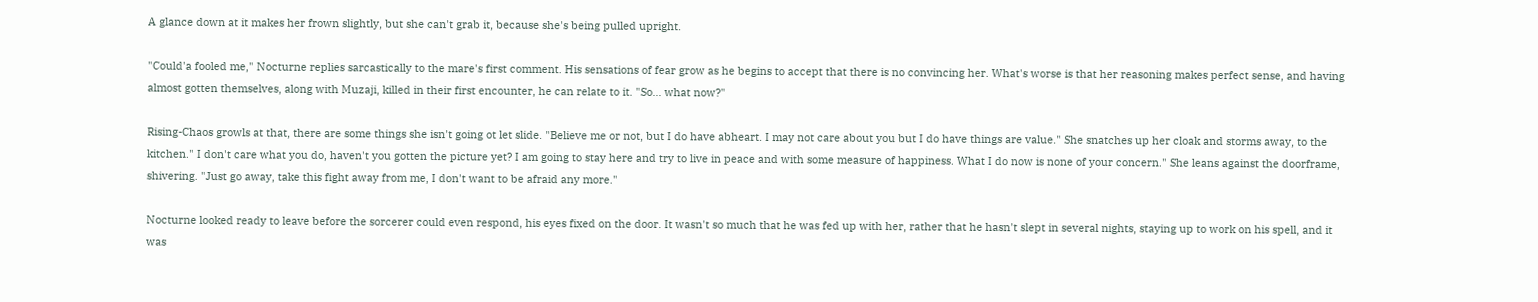A glance down at it makes her frown slightly, but she can't grab it, because she's being pulled upright.

"Could'a fooled me," Nocturne replies sarcastically to the mare's first comment. His sensations of fear grow as he begins to accept that there is no convincing her. What's worse is that her reasoning makes perfect sense, and having almost gotten themselves, along with Muzaji, killed in their first encounter, he can relate to it. "So… what now?"

Rising-Chaos growls at that, there are some things she isn't going ot let slide. "Believe me or not, but I do have abheart. I may not care about you but I do have things are value." She snatches up her cloak and storms away, to the kitchen." I don't care what you do, haven't you gotten the picture yet? I am going to stay here and try to live in peace and with some measure of happiness. What I do now is none of your concern." She leans against the doorframe, shivering. "Just go away, take this fight away from me, I don't want to be afraid any more."

Nocturne looked ready to leave before the sorcerer could even respond, his eyes fixed on the door. It wasn't so much that he was fed up with her, rather that he hasn't slept in several nights, staying up to work on his spell, and it was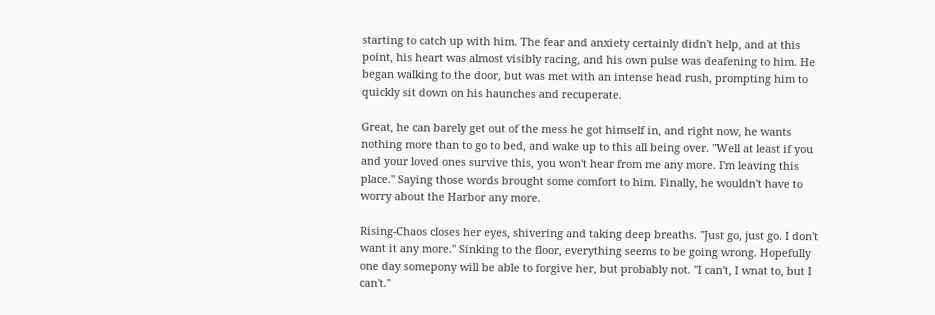starting to catch up with him. The fear and anxiety certainly didn't help, and at this point, his heart was almost visibly racing, and his own pulse was deafening to him. He began walking to the door, but was met with an intense head rush, prompting him to quickly sit down on his haunches and recuperate.

Great, he can barely get out of the mess he got himself in, and right now, he wants nothing more than to go to bed, and wake up to this all being over. "Well at least if you and your loved ones survive this, you won't hear from me any more. I'm leaving this place." Saying those words brought some comfort to him. Finally, he wouldn't have to worry about the Harbor any more.

Rising-Chaos closes her eyes, shivering and taking deep breaths. "Just go, just go. I don't want it any more." Sinking to the floor, everything seems to be going wrong. Hopefully one day somepony will be able to forgive her, but probably not. "I can't, I wnat to, but I can't."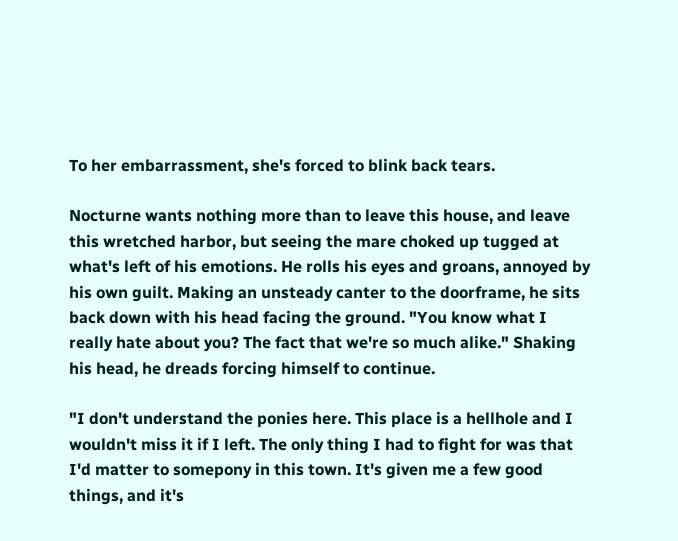To her embarrassment, she's forced to blink back tears.

Nocturne wants nothing more than to leave this house, and leave this wretched harbor, but seeing the mare choked up tugged at what's left of his emotions. He rolls his eyes and groans, annoyed by his own guilt. Making an unsteady canter to the doorframe, he sits back down with his head facing the ground. "You know what I really hate about you? The fact that we're so much alike." Shaking his head, he dreads forcing himself to continue.

"I don't understand the ponies here. This place is a hellhole and I wouldn't miss it if I left. The only thing I had to fight for was that I'd matter to somepony in this town. It's given me a few good things, and it's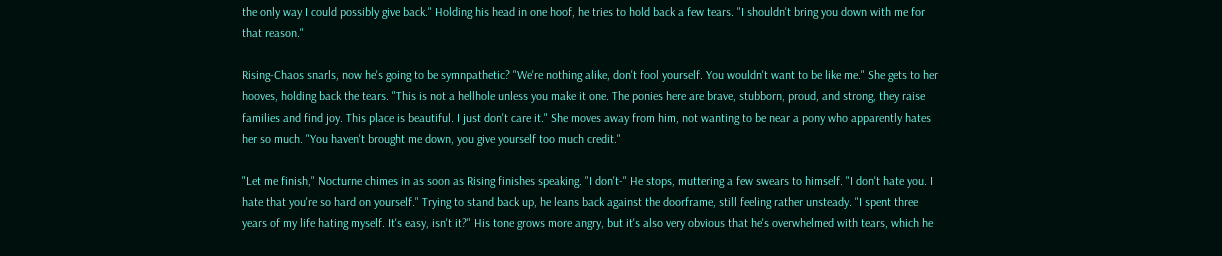the only way I could possibly give back." Holding his head in one hoof, he tries to hold back a few tears. "I shouldn't bring you down with me for that reason."

Rising-Chaos snarls, now he's going to be symnpathetic? "We're nothing alike, don't fool yourself. You wouldn't want to be like me." She gets to her hooves, holding back the tears. "This is not a hellhole unless you make it one. The ponies here are brave, stubborn, proud, and strong, they raise families and find joy. This place is beautiful. I just don't care it." She moves away from him, not wanting to be near a pony who apparently hates her so much. "You haven't brought me down, you give yourself too much credit."

"Let me finish," Nocturne chimes in as soon as Rising finishes speaking. "I don't-" He stops, muttering a few swears to himself. "I don't hate you. I hate that you're so hard on yourself." Trying to stand back up, he leans back against the doorframe, still feeling rather unsteady. "I spent three years of my life hating myself. It's easy, isn't it?" His tone grows more angry, but it's also very obvious that he's overwhelmed with tears, which he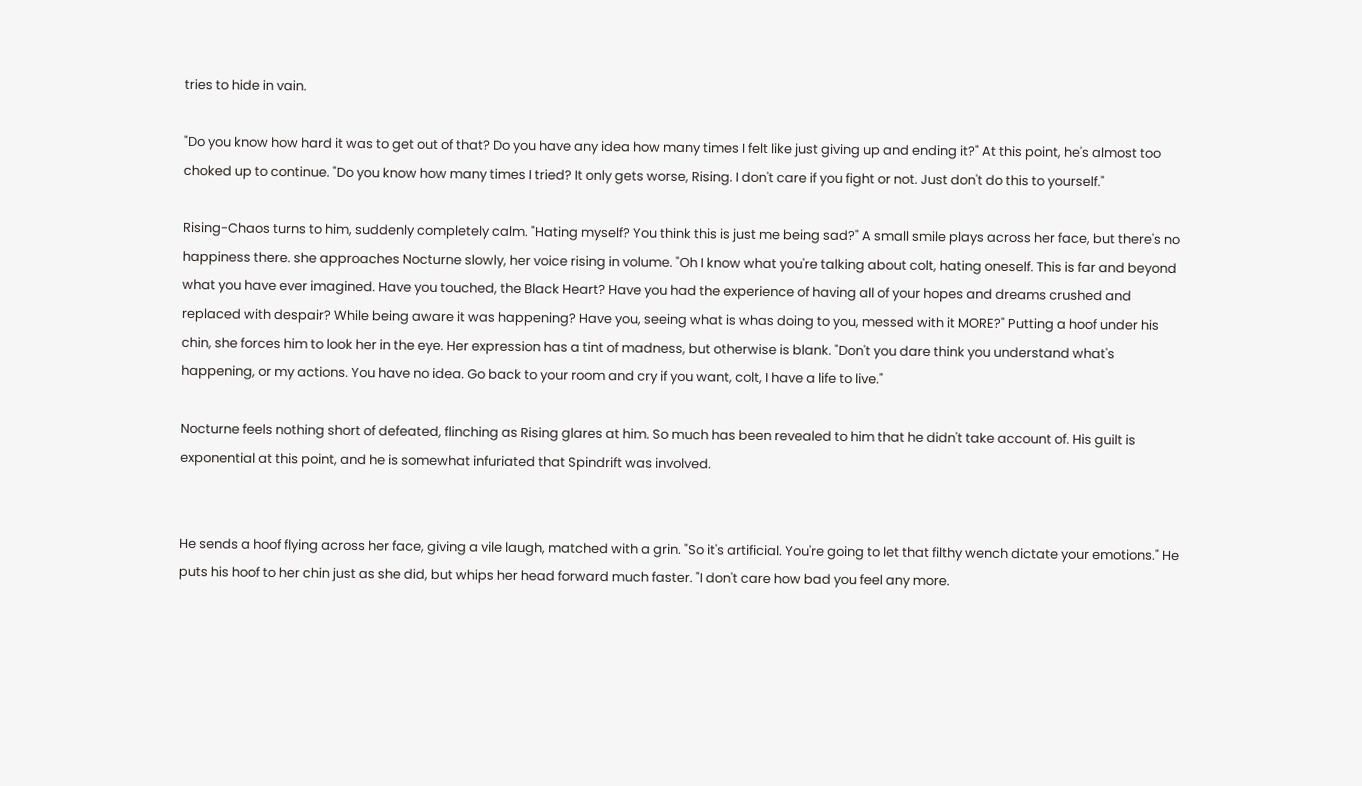tries to hide in vain.

"Do you know how hard it was to get out of that? Do you have any idea how many times I felt like just giving up and ending it?" At this point, he's almost too choked up to continue. "Do you know how many times I tried? It only gets worse, Rising. I don't care if you fight or not. Just don't do this to yourself."

Rising-Chaos turns to him, suddenly completely calm. "Hating myself? You think this is just me being sad?" A small smile plays across her face, but there's no happiness there. she approaches Nocturne slowly, her voice rising in volume. "Oh I know what you're talking about colt, hating oneself. This is far and beyond what you have ever imagined. Have you touched, the Black Heart? Have you had the experience of having all of your hopes and dreams crushed and replaced with despair? While being aware it was happening? Have you, seeing what is whas doing to you, messed with it MORE?" Putting a hoof under his chin, she forces him to look her in the eye. Her expression has a tint of madness, but otherwise is blank. "Don't you dare think you understand what's happening, or my actions. You have no idea. Go back to your room and cry if you want, colt, I have a life to live."

Nocturne feels nothing short of defeated, flinching as Rising glares at him. So much has been revealed to him that he didn't take account of. His guilt is exponential at this point, and he is somewhat infuriated that Spindrift was involved.


He sends a hoof flying across her face, giving a vile laugh, matched with a grin. "So it's artificial. You're going to let that filthy wench dictate your emotions." He puts his hoof to her chin just as she did, but whips her head forward much faster. "I don't care how bad you feel any more.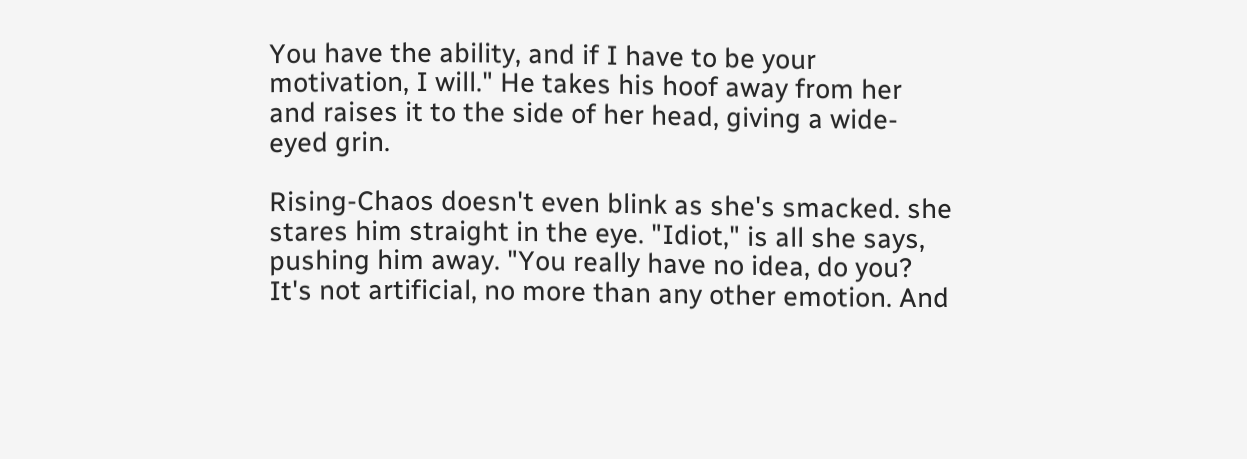You have the ability, and if I have to be your motivation, I will." He takes his hoof away from her and raises it to the side of her head, giving a wide-eyed grin.

Rising-Chaos doesn't even blink as she's smacked. she stares him straight in the eye. "Idiot," is all she says, pushing him away. "You really have no idea, do you? It's not artificial, no more than any other emotion. And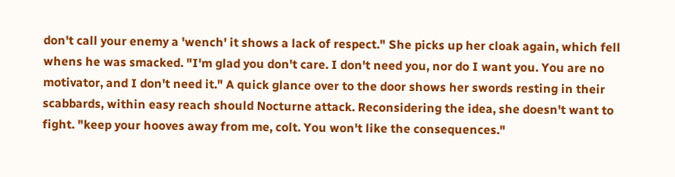don't call your enemy a 'wench' it shows a lack of respect." She picks up her cloak again, which fell whens he was smacked. "I'm glad you don't care. I don't need you, nor do I want you. You are no motivator, and I don't need it." A quick glance over to the door shows her swords resting in their scabbards, within easy reach should Nocturne attack. Reconsidering the idea, she doesn't want to fight. "keep your hooves away from me, colt. You won't like the consequences."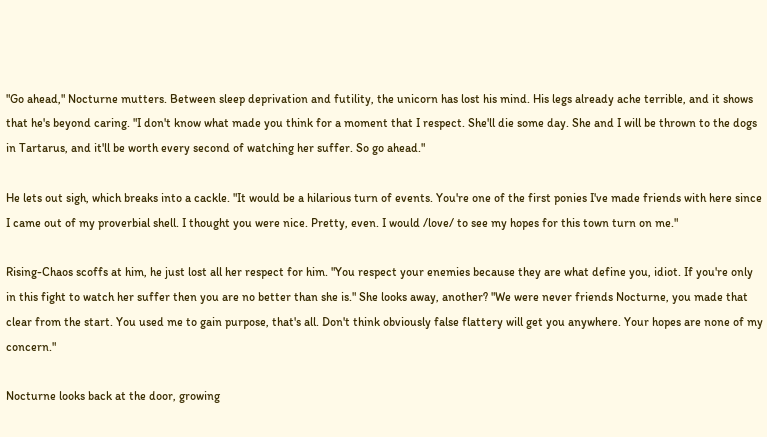"Go ahead," Nocturne mutters. Between sleep deprivation and futility, the unicorn has lost his mind. His legs already ache terrible, and it shows that he's beyond caring. "I don't know what made you think for a moment that I respect. She'll die some day. She and I will be thrown to the dogs in Tartarus, and it'll be worth every second of watching her suffer. So go ahead."

He lets out sigh, which breaks into a cackle. "It would be a hilarious turn of events. You're one of the first ponies I've made friends with here since I came out of my proverbial shell. I thought you were nice. Pretty, even. I would /love/ to see my hopes for this town turn on me."

Rising-Chaos scoffs at him, he just lost all her respect for him. "You respect your enemies because they are what define you, idiot. If you're only in this fight to watch her suffer then you are no better than she is." She looks away, another? "We were never friends Nocturne, you made that clear from the start. You used me to gain purpose, that's all. Don't think obviously false flattery will get you anywhere. Your hopes are none of my concern."

Nocturne looks back at the door, growing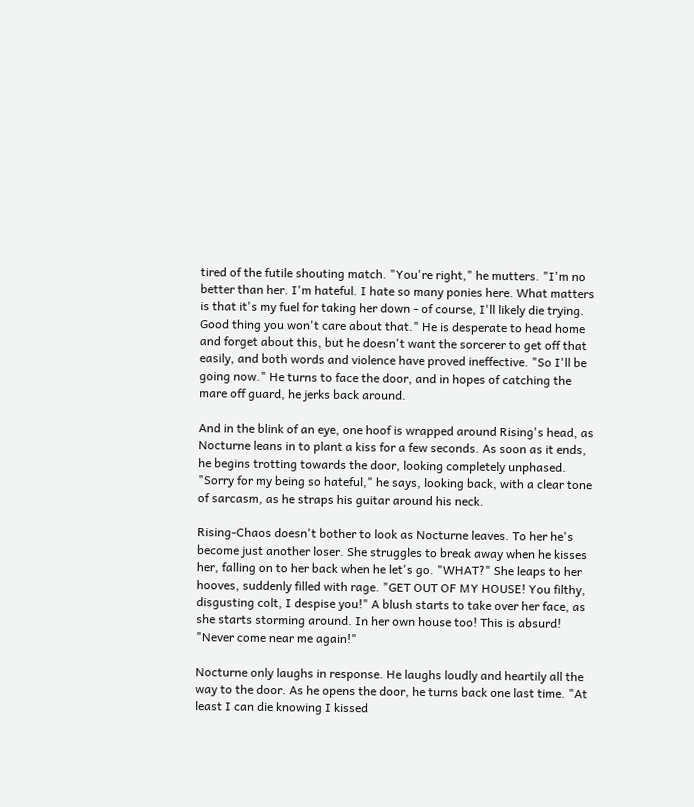tired of the futile shouting match. "You're right," he mutters. "I'm no better than her. I'm hateful. I hate so many ponies here. What matters is that it's my fuel for taking her down - of course, I'll likely die trying. Good thing you won't care about that." He is desperate to head home and forget about this, but he doesn't want the sorcerer to get off that easily, and both words and violence have proved ineffective. "So I'll be going now." He turns to face the door, and in hopes of catching the mare off guard, he jerks back around.

And in the blink of an eye, one hoof is wrapped around Rising's head, as Nocturne leans in to plant a kiss for a few seconds. As soon as it ends, he begins trotting towards the door, looking completely unphased. "Sorry for my being so hateful," he says, looking back, with a clear tone of sarcasm, as he straps his guitar around his neck.

Rising-Chaos doesn't bother to look as Nocturne leaves. To her he's become just another loser. She struggles to break away when he kisses her, falling on to her back when he let's go. "WHAT?" She leaps to her hooves, suddenly filled with rage. "GET OUT OF MY HOUSE! You filthy, disgusting colt, I despise you!" A blush starts to take over her face, as she starts storming around. In her own house too! This is absurd! "Never come near me again!"

Nocturne only laughs in response. He laughs loudly and heartily all the way to the door. As he opens the door, he turns back one last time. "At least I can die knowing I kissed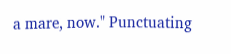a mare, now." Punctuating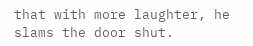that with more laughter, he slams the door shut.